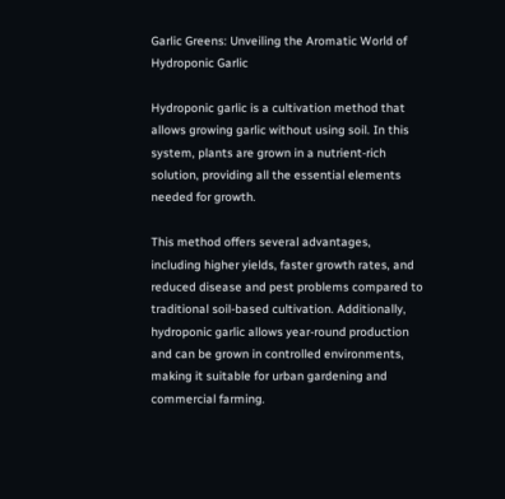Garlic Greens: Unveiling the Aromatic World of Hydroponic Garlic

Hydroponic garlic is a cultivation method that allows growing garlic without using soil. In this system, plants are grown in a nutrient-rich solution, providing all the essential elements needed for growth.

This method offers several advantages, including higher yields, faster growth rates, and reduced disease and pest problems compared to traditional soil-based cultivation. Additionally, hydroponic garlic allows year-round production and can be grown in controlled environments, making it suitable for urban gardening and commercial farming.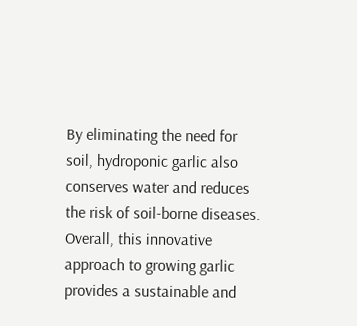By eliminating the need for soil, hydroponic garlic also conserves water and reduces the risk of soil-borne diseases. Overall, this innovative approach to growing garlic provides a sustainable and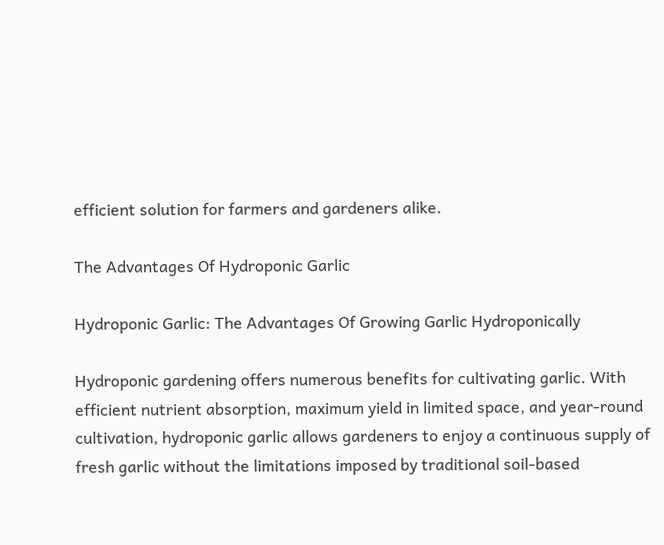efficient solution for farmers and gardeners alike.

The Advantages Of Hydroponic Garlic

Hydroponic Garlic: The Advantages Of Growing Garlic Hydroponically

Hydroponic gardening offers numerous benefits for cultivating garlic. With efficient nutrient absorption, maximum yield in limited space, and year-round cultivation, hydroponic garlic allows gardeners to enjoy a continuous supply of fresh garlic without the limitations imposed by traditional soil-based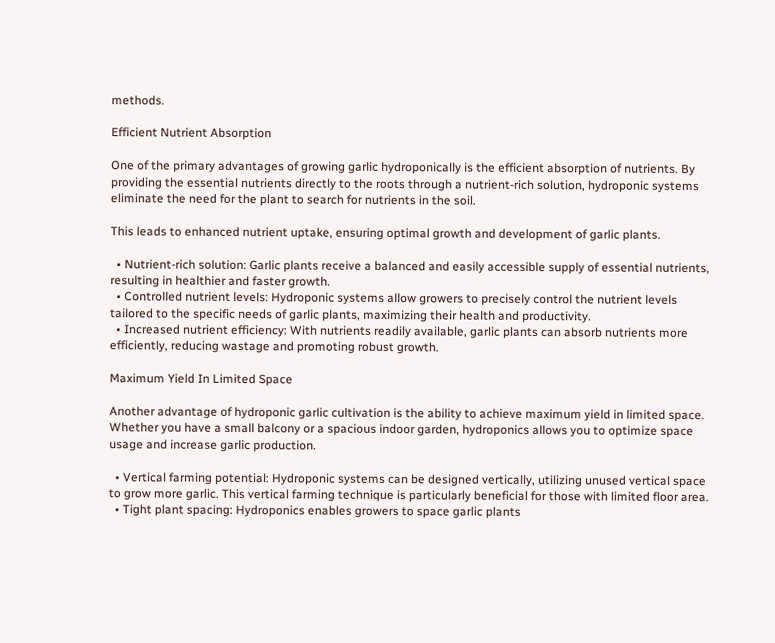methods.

Efficient Nutrient Absorption

One of the primary advantages of growing garlic hydroponically is the efficient absorption of nutrients. By providing the essential nutrients directly to the roots through a nutrient-rich solution, hydroponic systems eliminate the need for the plant to search for nutrients in the soil.

This leads to enhanced nutrient uptake, ensuring optimal growth and development of garlic plants.

  • Nutrient-rich solution: Garlic plants receive a balanced and easily accessible supply of essential nutrients, resulting in healthier and faster growth.
  • Controlled nutrient levels: Hydroponic systems allow growers to precisely control the nutrient levels tailored to the specific needs of garlic plants, maximizing their health and productivity.
  • Increased nutrient efficiency: With nutrients readily available, garlic plants can absorb nutrients more efficiently, reducing wastage and promoting robust growth.

Maximum Yield In Limited Space

Another advantage of hydroponic garlic cultivation is the ability to achieve maximum yield in limited space. Whether you have a small balcony or a spacious indoor garden, hydroponics allows you to optimize space usage and increase garlic production.

  • Vertical farming potential: Hydroponic systems can be designed vertically, utilizing unused vertical space to grow more garlic. This vertical farming technique is particularly beneficial for those with limited floor area.
  • Tight plant spacing: Hydroponics enables growers to space garlic plants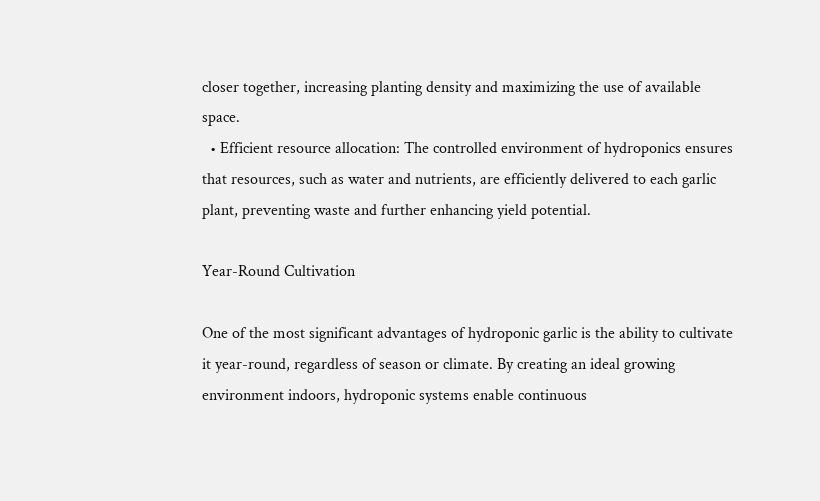closer together, increasing planting density and maximizing the use of available space.
  • Efficient resource allocation: The controlled environment of hydroponics ensures that resources, such as water and nutrients, are efficiently delivered to each garlic plant, preventing waste and further enhancing yield potential.

Year-Round Cultivation

One of the most significant advantages of hydroponic garlic is the ability to cultivate it year-round, regardless of season or climate. By creating an ideal growing environment indoors, hydroponic systems enable continuous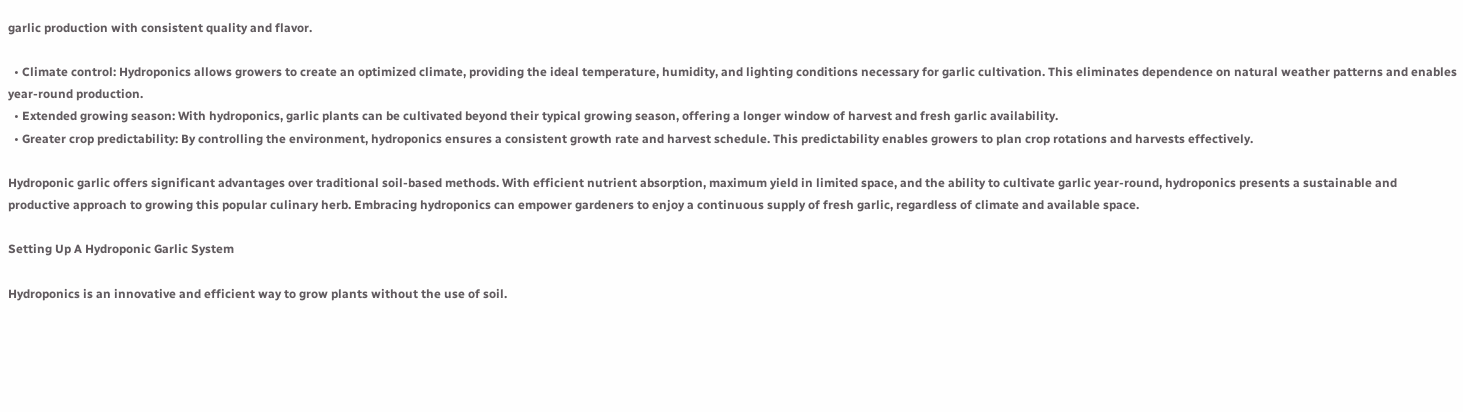garlic production with consistent quality and flavor.

  • Climate control: Hydroponics allows growers to create an optimized climate, providing the ideal temperature, humidity, and lighting conditions necessary for garlic cultivation. This eliminates dependence on natural weather patterns and enables year-round production.
  • Extended growing season: With hydroponics, garlic plants can be cultivated beyond their typical growing season, offering a longer window of harvest and fresh garlic availability.
  • Greater crop predictability: By controlling the environment, hydroponics ensures a consistent growth rate and harvest schedule. This predictability enables growers to plan crop rotations and harvests effectively.

Hydroponic garlic offers significant advantages over traditional soil-based methods. With efficient nutrient absorption, maximum yield in limited space, and the ability to cultivate garlic year-round, hydroponics presents a sustainable and productive approach to growing this popular culinary herb. Embracing hydroponics can empower gardeners to enjoy a continuous supply of fresh garlic, regardless of climate and available space.

Setting Up A Hydroponic Garlic System

Hydroponics is an innovative and efficient way to grow plants without the use of soil.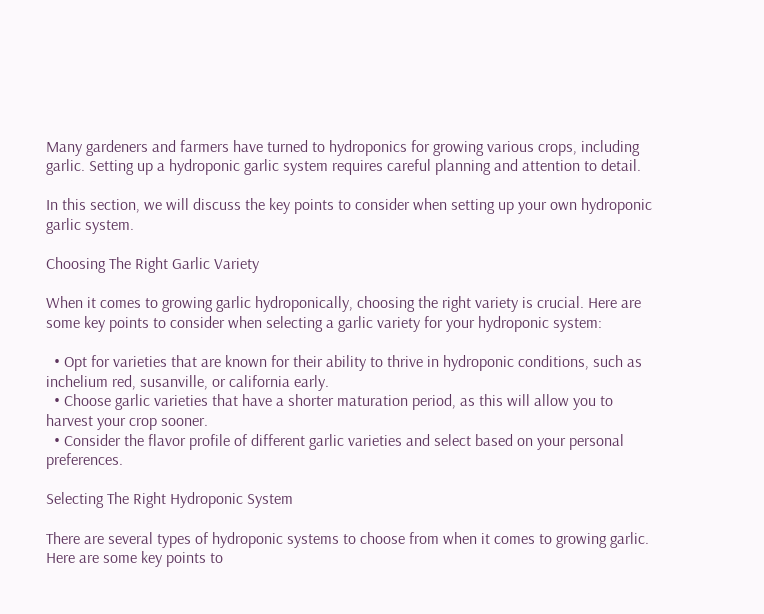Many gardeners and farmers have turned to hydroponics for growing various crops, including garlic. Setting up a hydroponic garlic system requires careful planning and attention to detail.

In this section, we will discuss the key points to consider when setting up your own hydroponic garlic system.

Choosing The Right Garlic Variety

When it comes to growing garlic hydroponically, choosing the right variety is crucial. Here are some key points to consider when selecting a garlic variety for your hydroponic system:

  • Opt for varieties that are known for their ability to thrive in hydroponic conditions, such as inchelium red, susanville, or california early.
  • Choose garlic varieties that have a shorter maturation period, as this will allow you to harvest your crop sooner.
  • Consider the flavor profile of different garlic varieties and select based on your personal preferences.

Selecting The Right Hydroponic System

There are several types of hydroponic systems to choose from when it comes to growing garlic. Here are some key points to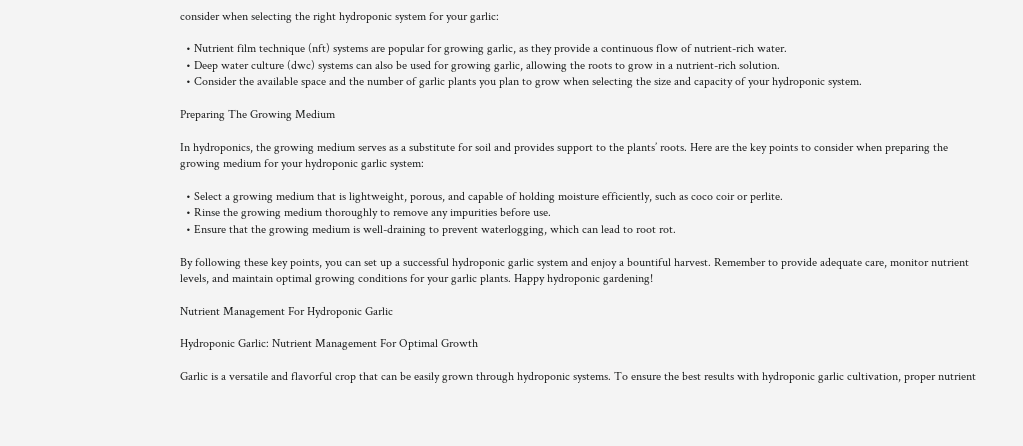consider when selecting the right hydroponic system for your garlic:

  • Nutrient film technique (nft) systems are popular for growing garlic, as they provide a continuous flow of nutrient-rich water.
  • Deep water culture (dwc) systems can also be used for growing garlic, allowing the roots to grow in a nutrient-rich solution.
  • Consider the available space and the number of garlic plants you plan to grow when selecting the size and capacity of your hydroponic system.

Preparing The Growing Medium

In hydroponics, the growing medium serves as a substitute for soil and provides support to the plants’ roots. Here are the key points to consider when preparing the growing medium for your hydroponic garlic system:

  • Select a growing medium that is lightweight, porous, and capable of holding moisture efficiently, such as coco coir or perlite.
  • Rinse the growing medium thoroughly to remove any impurities before use.
  • Ensure that the growing medium is well-draining to prevent waterlogging, which can lead to root rot.

By following these key points, you can set up a successful hydroponic garlic system and enjoy a bountiful harvest. Remember to provide adequate care, monitor nutrient levels, and maintain optimal growing conditions for your garlic plants. Happy hydroponic gardening!

Nutrient Management For Hydroponic Garlic

Hydroponic Garlic: Nutrient Management For Optimal Growth

Garlic is a versatile and flavorful crop that can be easily grown through hydroponic systems. To ensure the best results with hydroponic garlic cultivation, proper nutrient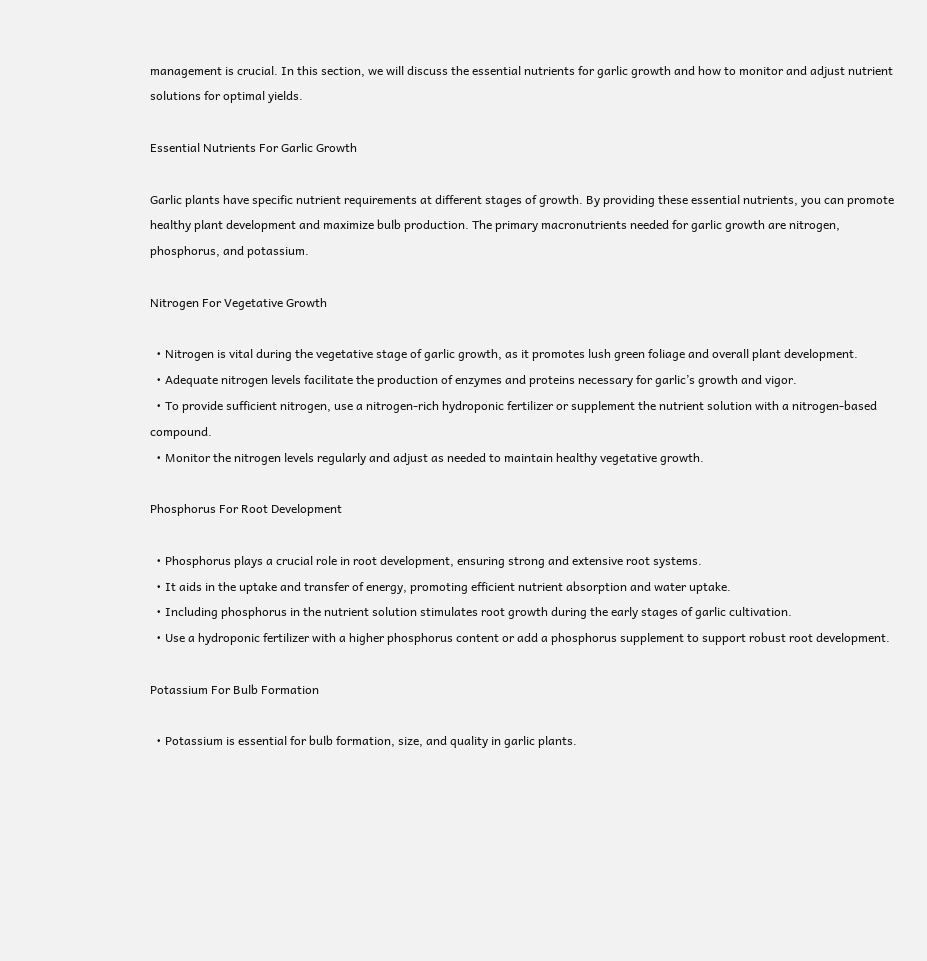management is crucial. In this section, we will discuss the essential nutrients for garlic growth and how to monitor and adjust nutrient solutions for optimal yields.

Essential Nutrients For Garlic Growth

Garlic plants have specific nutrient requirements at different stages of growth. By providing these essential nutrients, you can promote healthy plant development and maximize bulb production. The primary macronutrients needed for garlic growth are nitrogen, phosphorus, and potassium.

Nitrogen For Vegetative Growth

  • Nitrogen is vital during the vegetative stage of garlic growth, as it promotes lush green foliage and overall plant development.
  • Adequate nitrogen levels facilitate the production of enzymes and proteins necessary for garlic’s growth and vigor.
  • To provide sufficient nitrogen, use a nitrogen-rich hydroponic fertilizer or supplement the nutrient solution with a nitrogen-based compound.
  • Monitor the nitrogen levels regularly and adjust as needed to maintain healthy vegetative growth.

Phosphorus For Root Development

  • Phosphorus plays a crucial role in root development, ensuring strong and extensive root systems.
  • It aids in the uptake and transfer of energy, promoting efficient nutrient absorption and water uptake.
  • Including phosphorus in the nutrient solution stimulates root growth during the early stages of garlic cultivation.
  • Use a hydroponic fertilizer with a higher phosphorus content or add a phosphorus supplement to support robust root development.

Potassium For Bulb Formation

  • Potassium is essential for bulb formation, size, and quality in garlic plants.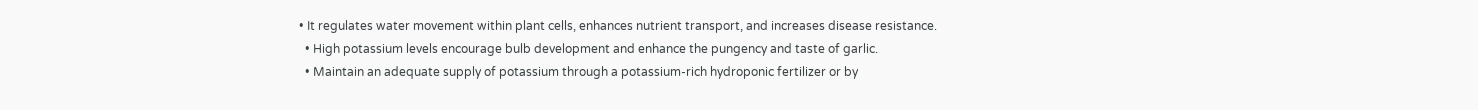• It regulates water movement within plant cells, enhances nutrient transport, and increases disease resistance.
  • High potassium levels encourage bulb development and enhance the pungency and taste of garlic.
  • Maintain an adequate supply of potassium through a potassium-rich hydroponic fertilizer or by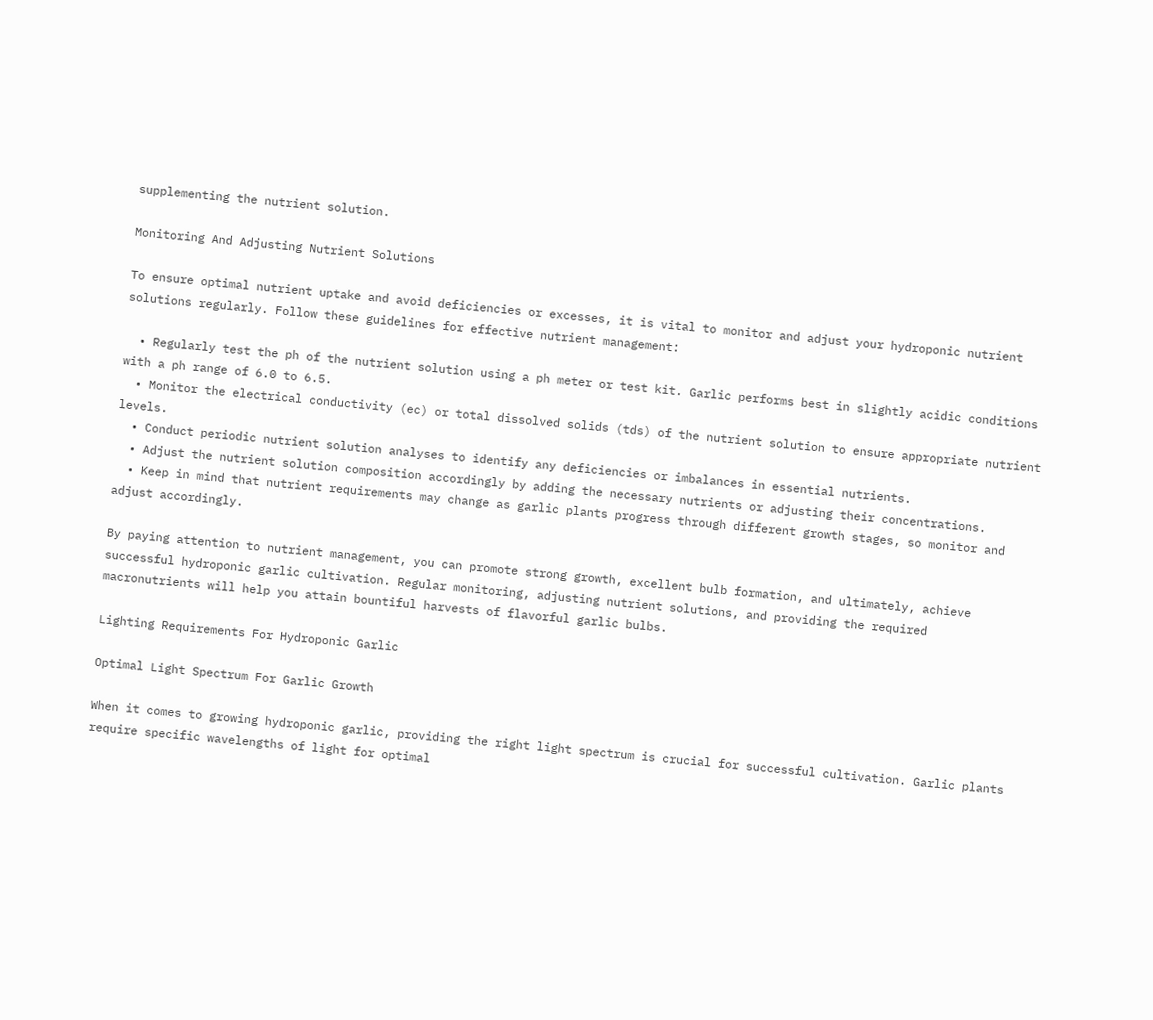supplementing the nutrient solution.

Monitoring And Adjusting Nutrient Solutions

To ensure optimal nutrient uptake and avoid deficiencies or excesses, it is vital to monitor and adjust your hydroponic nutrient solutions regularly. Follow these guidelines for effective nutrient management:

  • Regularly test the ph of the nutrient solution using a ph meter or test kit. Garlic performs best in slightly acidic conditions with a ph range of 6.0 to 6.5.
  • Monitor the electrical conductivity (ec) or total dissolved solids (tds) of the nutrient solution to ensure appropriate nutrient levels.
  • Conduct periodic nutrient solution analyses to identify any deficiencies or imbalances in essential nutrients.
  • Adjust the nutrient solution composition accordingly by adding the necessary nutrients or adjusting their concentrations.
  • Keep in mind that nutrient requirements may change as garlic plants progress through different growth stages, so monitor and adjust accordingly.

By paying attention to nutrient management, you can promote strong growth, excellent bulb formation, and ultimately, achieve successful hydroponic garlic cultivation. Regular monitoring, adjusting nutrient solutions, and providing the required macronutrients will help you attain bountiful harvests of flavorful garlic bulbs.

Lighting Requirements For Hydroponic Garlic

Optimal Light Spectrum For Garlic Growth

When it comes to growing hydroponic garlic, providing the right light spectrum is crucial for successful cultivation. Garlic plants require specific wavelengths of light for optimal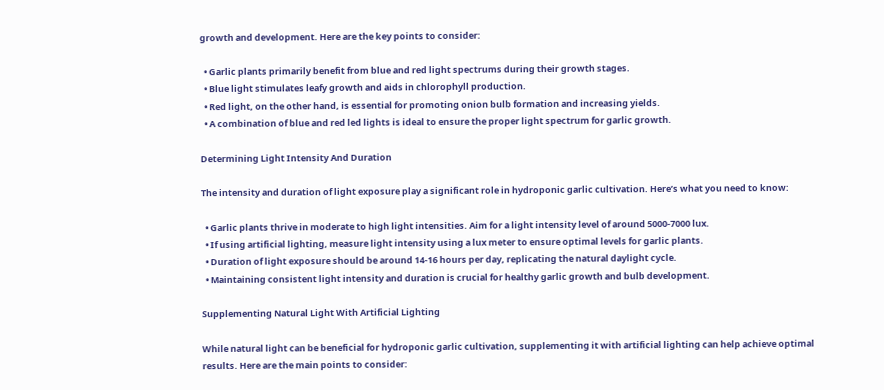growth and development. Here are the key points to consider:

  • Garlic plants primarily benefit from blue and red light spectrums during their growth stages.
  • Blue light stimulates leafy growth and aids in chlorophyll production.
  • Red light, on the other hand, is essential for promoting onion bulb formation and increasing yields.
  • A combination of blue and red led lights is ideal to ensure the proper light spectrum for garlic growth.

Determining Light Intensity And Duration

The intensity and duration of light exposure play a significant role in hydroponic garlic cultivation. Here’s what you need to know:

  • Garlic plants thrive in moderate to high light intensities. Aim for a light intensity level of around 5000-7000 lux.
  • If using artificial lighting, measure light intensity using a lux meter to ensure optimal levels for garlic plants.
  • Duration of light exposure should be around 14-16 hours per day, replicating the natural daylight cycle.
  • Maintaining consistent light intensity and duration is crucial for healthy garlic growth and bulb development.

Supplementing Natural Light With Artificial Lighting

While natural light can be beneficial for hydroponic garlic cultivation, supplementing it with artificial lighting can help achieve optimal results. Here are the main points to consider: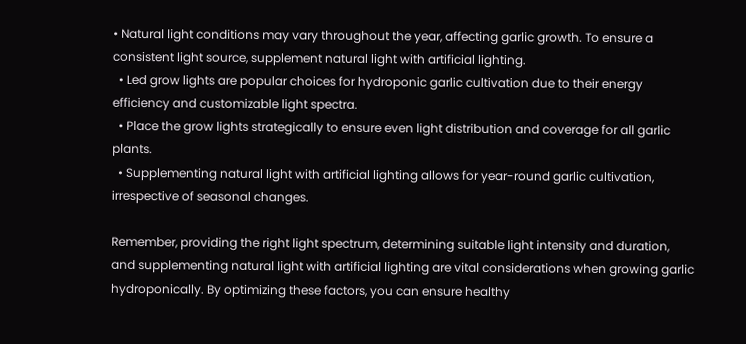• Natural light conditions may vary throughout the year, affecting garlic growth. To ensure a consistent light source, supplement natural light with artificial lighting.
  • Led grow lights are popular choices for hydroponic garlic cultivation due to their energy efficiency and customizable light spectra.
  • Place the grow lights strategically to ensure even light distribution and coverage for all garlic plants.
  • Supplementing natural light with artificial lighting allows for year-round garlic cultivation, irrespective of seasonal changes.

Remember, providing the right light spectrum, determining suitable light intensity and duration, and supplementing natural light with artificial lighting are vital considerations when growing garlic hydroponically. By optimizing these factors, you can ensure healthy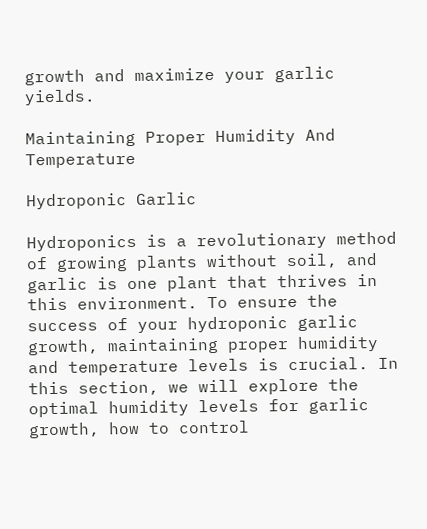growth and maximize your garlic yields.

Maintaining Proper Humidity And Temperature

Hydroponic Garlic

Hydroponics is a revolutionary method of growing plants without soil, and garlic is one plant that thrives in this environment. To ensure the success of your hydroponic garlic growth, maintaining proper humidity and temperature levels is crucial. In this section, we will explore the optimal humidity levels for garlic growth, how to control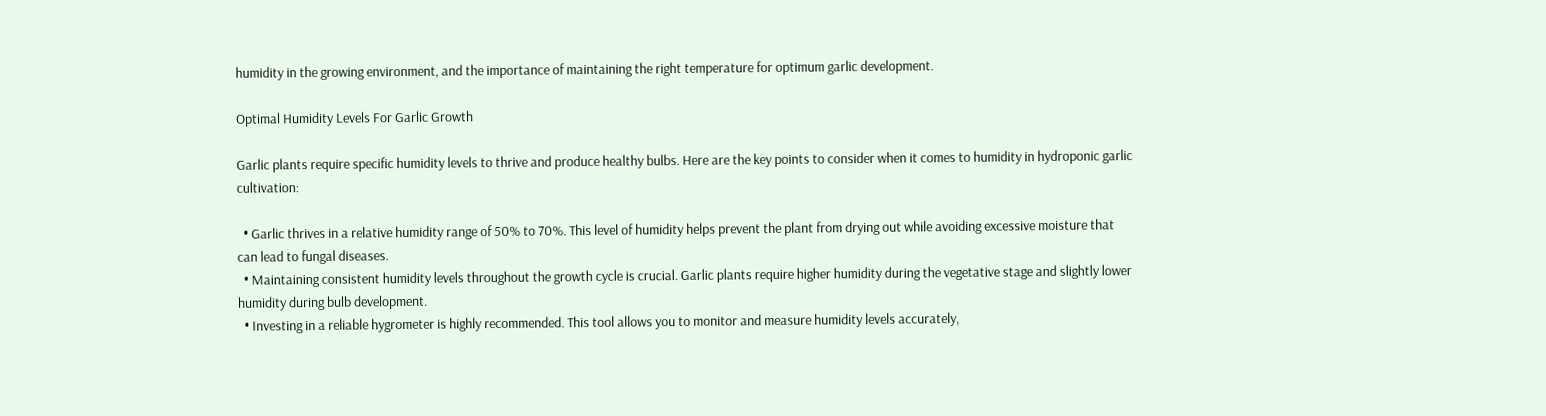humidity in the growing environment, and the importance of maintaining the right temperature for optimum garlic development.

Optimal Humidity Levels For Garlic Growth

Garlic plants require specific humidity levels to thrive and produce healthy bulbs. Here are the key points to consider when it comes to humidity in hydroponic garlic cultivation:

  • Garlic thrives in a relative humidity range of 50% to 70%. This level of humidity helps prevent the plant from drying out while avoiding excessive moisture that can lead to fungal diseases.
  • Maintaining consistent humidity levels throughout the growth cycle is crucial. Garlic plants require higher humidity during the vegetative stage and slightly lower humidity during bulb development.
  • Investing in a reliable hygrometer is highly recommended. This tool allows you to monitor and measure humidity levels accurately,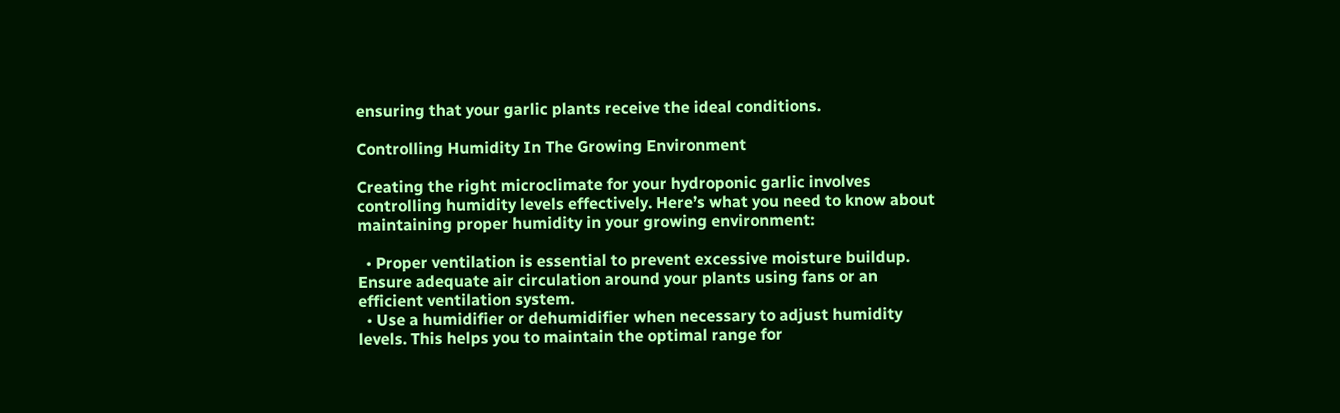ensuring that your garlic plants receive the ideal conditions.

Controlling Humidity In The Growing Environment

Creating the right microclimate for your hydroponic garlic involves controlling humidity levels effectively. Here’s what you need to know about maintaining proper humidity in your growing environment:

  • Proper ventilation is essential to prevent excessive moisture buildup. Ensure adequate air circulation around your plants using fans or an efficient ventilation system.
  • Use a humidifier or dehumidifier when necessary to adjust humidity levels. This helps you to maintain the optimal range for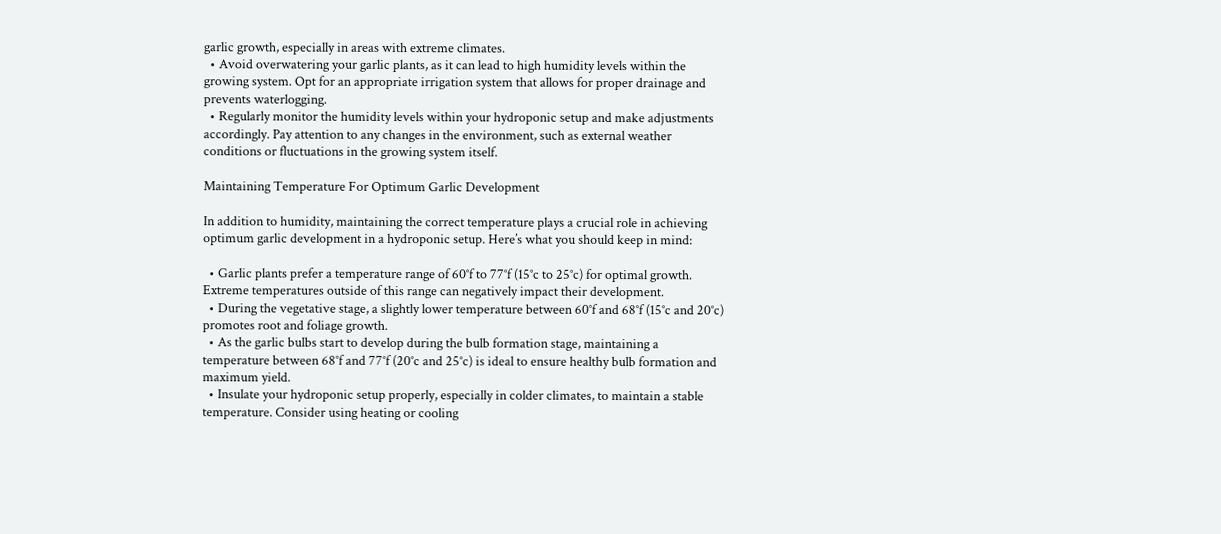garlic growth, especially in areas with extreme climates.
  • Avoid overwatering your garlic plants, as it can lead to high humidity levels within the growing system. Opt for an appropriate irrigation system that allows for proper drainage and prevents waterlogging.
  • Regularly monitor the humidity levels within your hydroponic setup and make adjustments accordingly. Pay attention to any changes in the environment, such as external weather conditions or fluctuations in the growing system itself.

Maintaining Temperature For Optimum Garlic Development

In addition to humidity, maintaining the correct temperature plays a crucial role in achieving optimum garlic development in a hydroponic setup. Here’s what you should keep in mind:

  • Garlic plants prefer a temperature range of 60°f to 77°f (15°c to 25°c) for optimal growth. Extreme temperatures outside of this range can negatively impact their development.
  • During the vegetative stage, a slightly lower temperature between 60°f and 68°f (15°c and 20°c) promotes root and foliage growth.
  • As the garlic bulbs start to develop during the bulb formation stage, maintaining a temperature between 68°f and 77°f (20°c and 25°c) is ideal to ensure healthy bulb formation and maximum yield.
  • Insulate your hydroponic setup properly, especially in colder climates, to maintain a stable temperature. Consider using heating or cooling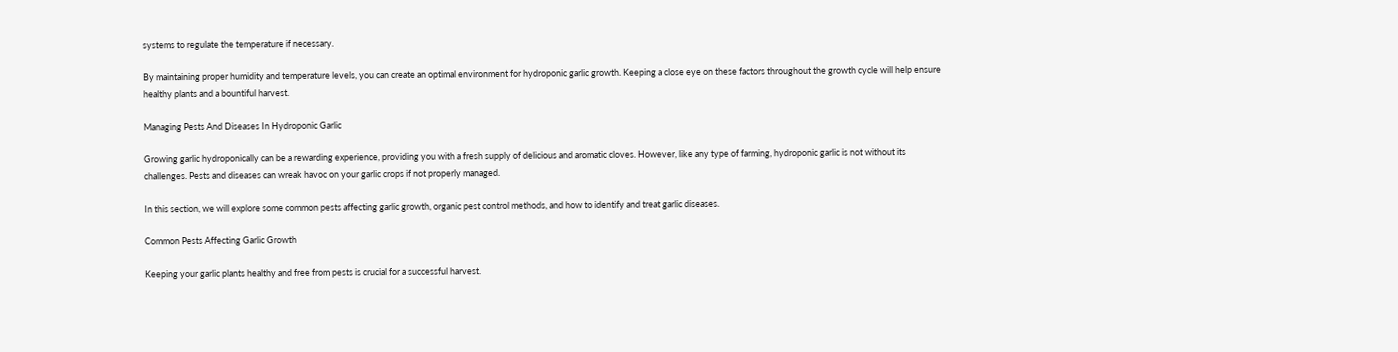systems to regulate the temperature if necessary.

By maintaining proper humidity and temperature levels, you can create an optimal environment for hydroponic garlic growth. Keeping a close eye on these factors throughout the growth cycle will help ensure healthy plants and a bountiful harvest.

Managing Pests And Diseases In Hydroponic Garlic

Growing garlic hydroponically can be a rewarding experience, providing you with a fresh supply of delicious and aromatic cloves. However, like any type of farming, hydroponic garlic is not without its challenges. Pests and diseases can wreak havoc on your garlic crops if not properly managed.

In this section, we will explore some common pests affecting garlic growth, organic pest control methods, and how to identify and treat garlic diseases.

Common Pests Affecting Garlic Growth

Keeping your garlic plants healthy and free from pests is crucial for a successful harvest.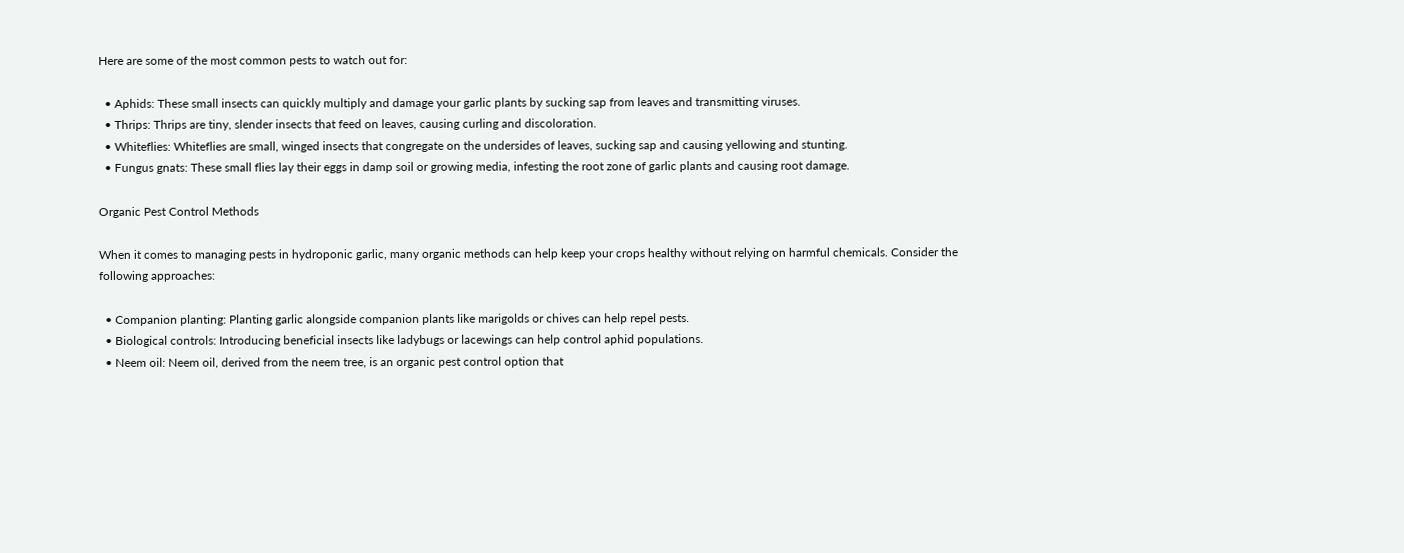Here are some of the most common pests to watch out for:

  • Aphids: These small insects can quickly multiply and damage your garlic plants by sucking sap from leaves and transmitting viruses.
  • Thrips: Thrips are tiny, slender insects that feed on leaves, causing curling and discoloration.
  • Whiteflies: Whiteflies are small, winged insects that congregate on the undersides of leaves, sucking sap and causing yellowing and stunting.
  • Fungus gnats: These small flies lay their eggs in damp soil or growing media, infesting the root zone of garlic plants and causing root damage.

Organic Pest Control Methods

When it comes to managing pests in hydroponic garlic, many organic methods can help keep your crops healthy without relying on harmful chemicals. Consider the following approaches:

  • Companion planting: Planting garlic alongside companion plants like marigolds or chives can help repel pests.
  • Biological controls: Introducing beneficial insects like ladybugs or lacewings can help control aphid populations.
  • Neem oil: Neem oil, derived from the neem tree, is an organic pest control option that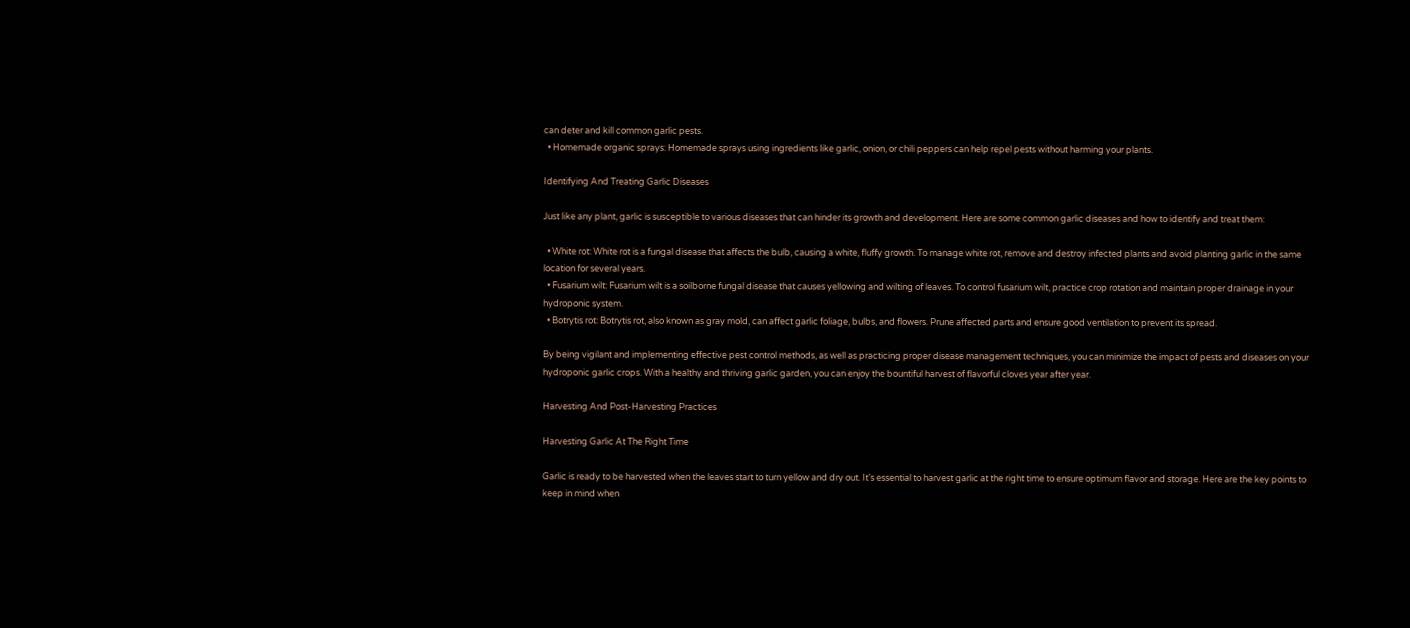can deter and kill common garlic pests.
  • Homemade organic sprays: Homemade sprays using ingredients like garlic, onion, or chili peppers can help repel pests without harming your plants.

Identifying And Treating Garlic Diseases

Just like any plant, garlic is susceptible to various diseases that can hinder its growth and development. Here are some common garlic diseases and how to identify and treat them:

  • White rot: White rot is a fungal disease that affects the bulb, causing a white, fluffy growth. To manage white rot, remove and destroy infected plants and avoid planting garlic in the same location for several years.
  • Fusarium wilt: Fusarium wilt is a soilborne fungal disease that causes yellowing and wilting of leaves. To control fusarium wilt, practice crop rotation and maintain proper drainage in your hydroponic system.
  • Botrytis rot: Botrytis rot, also known as gray mold, can affect garlic foliage, bulbs, and flowers. Prune affected parts and ensure good ventilation to prevent its spread.

By being vigilant and implementing effective pest control methods, as well as practicing proper disease management techniques, you can minimize the impact of pests and diseases on your hydroponic garlic crops. With a healthy and thriving garlic garden, you can enjoy the bountiful harvest of flavorful cloves year after year.

Harvesting And Post-Harvesting Practices

Harvesting Garlic At The Right Time

Garlic is ready to be harvested when the leaves start to turn yellow and dry out. It’s essential to harvest garlic at the right time to ensure optimum flavor and storage. Here are the key points to keep in mind when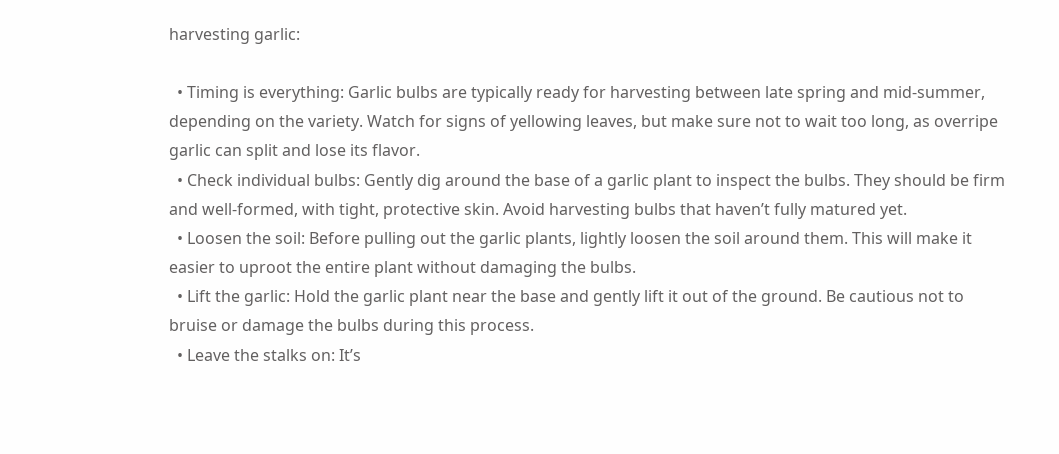harvesting garlic:

  • Timing is everything: Garlic bulbs are typically ready for harvesting between late spring and mid-summer, depending on the variety. Watch for signs of yellowing leaves, but make sure not to wait too long, as overripe garlic can split and lose its flavor.
  • Check individual bulbs: Gently dig around the base of a garlic plant to inspect the bulbs. They should be firm and well-formed, with tight, protective skin. Avoid harvesting bulbs that haven’t fully matured yet.
  • Loosen the soil: Before pulling out the garlic plants, lightly loosen the soil around them. This will make it easier to uproot the entire plant without damaging the bulbs.
  • Lift the garlic: Hold the garlic plant near the base and gently lift it out of the ground. Be cautious not to bruise or damage the bulbs during this process.
  • Leave the stalks on: It’s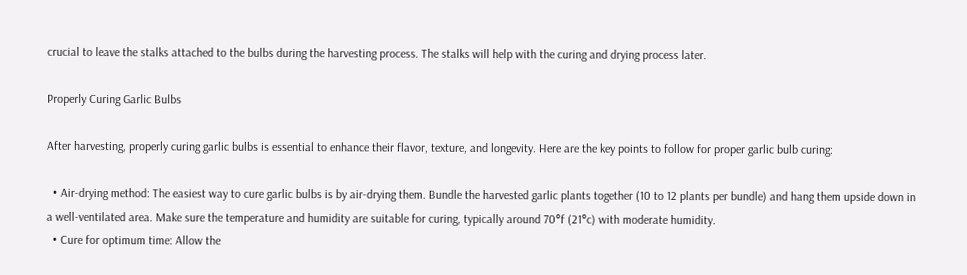crucial to leave the stalks attached to the bulbs during the harvesting process. The stalks will help with the curing and drying process later.

Properly Curing Garlic Bulbs

After harvesting, properly curing garlic bulbs is essential to enhance their flavor, texture, and longevity. Here are the key points to follow for proper garlic bulb curing:

  • Air-drying method: The easiest way to cure garlic bulbs is by air-drying them. Bundle the harvested garlic plants together (10 to 12 plants per bundle) and hang them upside down in a well-ventilated area. Make sure the temperature and humidity are suitable for curing, typically around 70°f (21°c) with moderate humidity.
  • Cure for optimum time: Allow the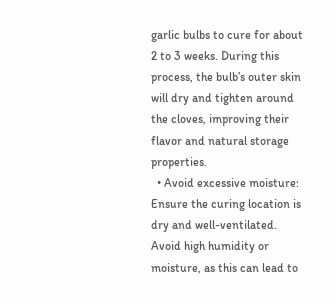garlic bulbs to cure for about 2 to 3 weeks. During this process, the bulb’s outer skin will dry and tighten around the cloves, improving their flavor and natural storage properties.
  • Avoid excessive moisture: Ensure the curing location is dry and well-ventilated. Avoid high humidity or moisture, as this can lead to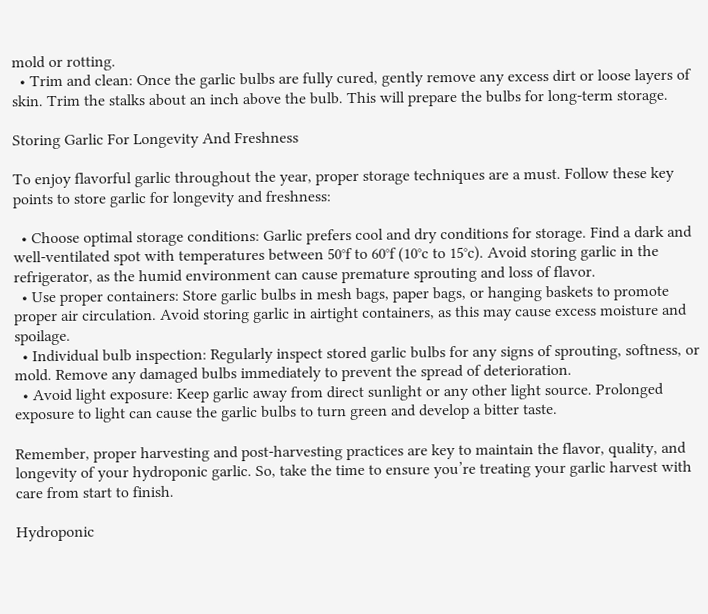mold or rotting.
  • Trim and clean: Once the garlic bulbs are fully cured, gently remove any excess dirt or loose layers of skin. Trim the stalks about an inch above the bulb. This will prepare the bulbs for long-term storage.

Storing Garlic For Longevity And Freshness

To enjoy flavorful garlic throughout the year, proper storage techniques are a must. Follow these key points to store garlic for longevity and freshness:

  • Choose optimal storage conditions: Garlic prefers cool and dry conditions for storage. Find a dark and well-ventilated spot with temperatures between 50°f to 60°f (10°c to 15°c). Avoid storing garlic in the refrigerator, as the humid environment can cause premature sprouting and loss of flavor.
  • Use proper containers: Store garlic bulbs in mesh bags, paper bags, or hanging baskets to promote proper air circulation. Avoid storing garlic in airtight containers, as this may cause excess moisture and spoilage.
  • Individual bulb inspection: Regularly inspect stored garlic bulbs for any signs of sprouting, softness, or mold. Remove any damaged bulbs immediately to prevent the spread of deterioration.
  • Avoid light exposure: Keep garlic away from direct sunlight or any other light source. Prolonged exposure to light can cause the garlic bulbs to turn green and develop a bitter taste.

Remember, proper harvesting and post-harvesting practices are key to maintain the flavor, quality, and longevity of your hydroponic garlic. So, take the time to ensure you’re treating your garlic harvest with care from start to finish.

Hydroponic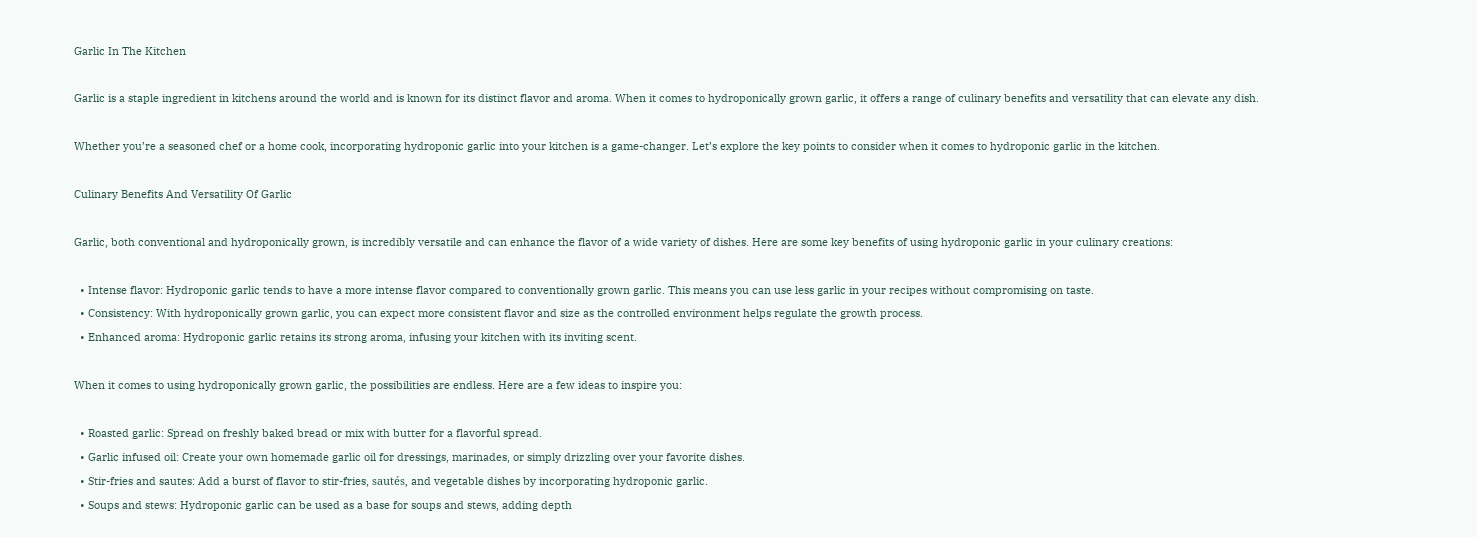Garlic In The Kitchen

Garlic is a staple ingredient in kitchens around the world and is known for its distinct flavor and aroma. When it comes to hydroponically grown garlic, it offers a range of culinary benefits and versatility that can elevate any dish.

Whether you’re a seasoned chef or a home cook, incorporating hydroponic garlic into your kitchen is a game-changer. Let’s explore the key points to consider when it comes to hydroponic garlic in the kitchen.

Culinary Benefits And Versatility Of Garlic

Garlic, both conventional and hydroponically grown, is incredibly versatile and can enhance the flavor of a wide variety of dishes. Here are some key benefits of using hydroponic garlic in your culinary creations:

  • Intense flavor: Hydroponic garlic tends to have a more intense flavor compared to conventionally grown garlic. This means you can use less garlic in your recipes without compromising on taste.
  • Consistency: With hydroponically grown garlic, you can expect more consistent flavor and size as the controlled environment helps regulate the growth process.
  • Enhanced aroma: Hydroponic garlic retains its strong aroma, infusing your kitchen with its inviting scent.

When it comes to using hydroponically grown garlic, the possibilities are endless. Here are a few ideas to inspire you:

  • Roasted garlic: Spread on freshly baked bread or mix with butter for a flavorful spread.
  • Garlic infused oil: Create your own homemade garlic oil for dressings, marinades, or simply drizzling over your favorite dishes.
  • Stir-fries and sautes: Add a burst of flavor to stir-fries, sautés, and vegetable dishes by incorporating hydroponic garlic.
  • Soups and stews: Hydroponic garlic can be used as a base for soups and stews, adding depth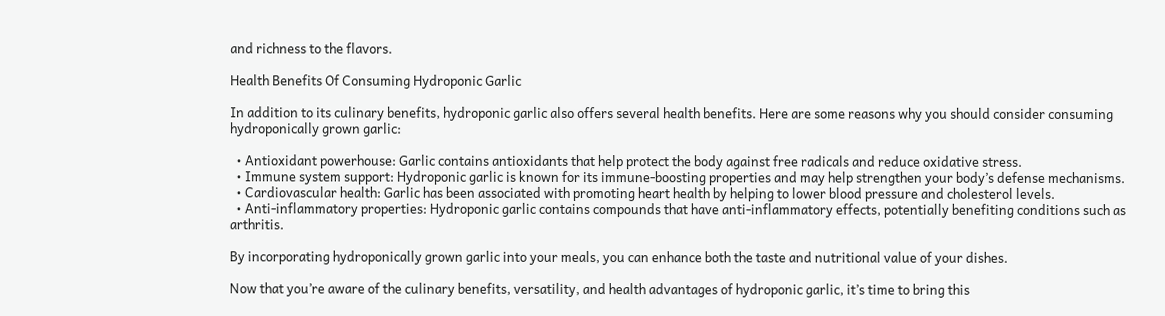and richness to the flavors.

Health Benefits Of Consuming Hydroponic Garlic

In addition to its culinary benefits, hydroponic garlic also offers several health benefits. Here are some reasons why you should consider consuming hydroponically grown garlic:

  • Antioxidant powerhouse: Garlic contains antioxidants that help protect the body against free radicals and reduce oxidative stress.
  • Immune system support: Hydroponic garlic is known for its immune-boosting properties and may help strengthen your body’s defense mechanisms.
  • Cardiovascular health: Garlic has been associated with promoting heart health by helping to lower blood pressure and cholesterol levels.
  • Anti-inflammatory properties: Hydroponic garlic contains compounds that have anti-inflammatory effects, potentially benefiting conditions such as arthritis.

By incorporating hydroponically grown garlic into your meals, you can enhance both the taste and nutritional value of your dishes.

Now that you’re aware of the culinary benefits, versatility, and health advantages of hydroponic garlic, it’s time to bring this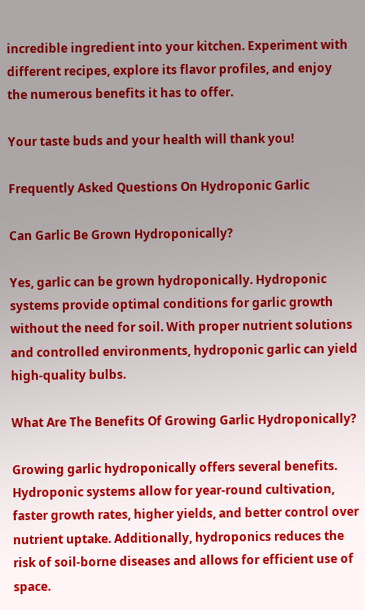incredible ingredient into your kitchen. Experiment with different recipes, explore its flavor profiles, and enjoy the numerous benefits it has to offer.

Your taste buds and your health will thank you!

Frequently Asked Questions On Hydroponic Garlic

Can Garlic Be Grown Hydroponically?

Yes, garlic can be grown hydroponically. Hydroponic systems provide optimal conditions for garlic growth without the need for soil. With proper nutrient solutions and controlled environments, hydroponic garlic can yield high-quality bulbs.

What Are The Benefits Of Growing Garlic Hydroponically?

Growing garlic hydroponically offers several benefits. Hydroponic systems allow for year-round cultivation, faster growth rates, higher yields, and better control over nutrient uptake. Additionally, hydroponics reduces the risk of soil-borne diseases and allows for efficient use of space.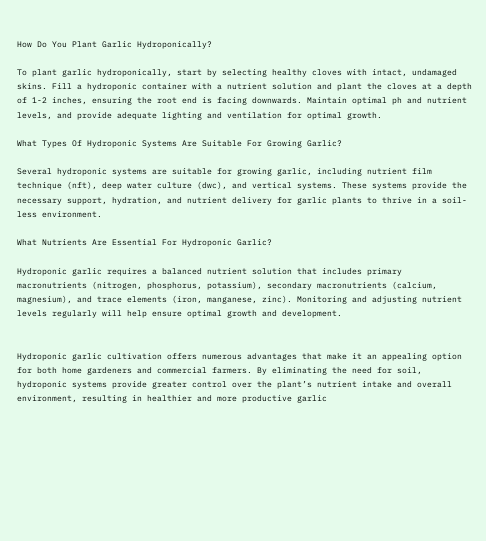How Do You Plant Garlic Hydroponically?

To plant garlic hydroponically, start by selecting healthy cloves with intact, undamaged skins. Fill a hydroponic container with a nutrient solution and plant the cloves at a depth of 1-2 inches, ensuring the root end is facing downwards. Maintain optimal ph and nutrient levels, and provide adequate lighting and ventilation for optimal growth.

What Types Of Hydroponic Systems Are Suitable For Growing Garlic?

Several hydroponic systems are suitable for growing garlic, including nutrient film technique (nft), deep water culture (dwc), and vertical systems. These systems provide the necessary support, hydration, and nutrient delivery for garlic plants to thrive in a soil-less environment.

What Nutrients Are Essential For Hydroponic Garlic?

Hydroponic garlic requires a balanced nutrient solution that includes primary macronutrients (nitrogen, phosphorus, potassium), secondary macronutrients (calcium, magnesium), and trace elements (iron, manganese, zinc). Monitoring and adjusting nutrient levels regularly will help ensure optimal growth and development.


Hydroponic garlic cultivation offers numerous advantages that make it an appealing option for both home gardeners and commercial farmers. By eliminating the need for soil, hydroponic systems provide greater control over the plant’s nutrient intake and overall environment, resulting in healthier and more productive garlic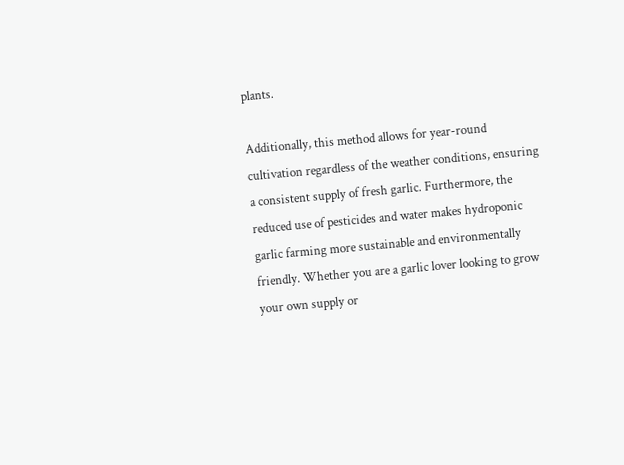plants.

Additionally, this method allows for year-round cultivation regardless of the weather conditions, ensuring a consistent supply of fresh garlic. Furthermore, the reduced use of pesticides and water makes hydroponic garlic farming more sustainable and environmentally friendly. Whether you are a garlic lover looking to grow your own supply or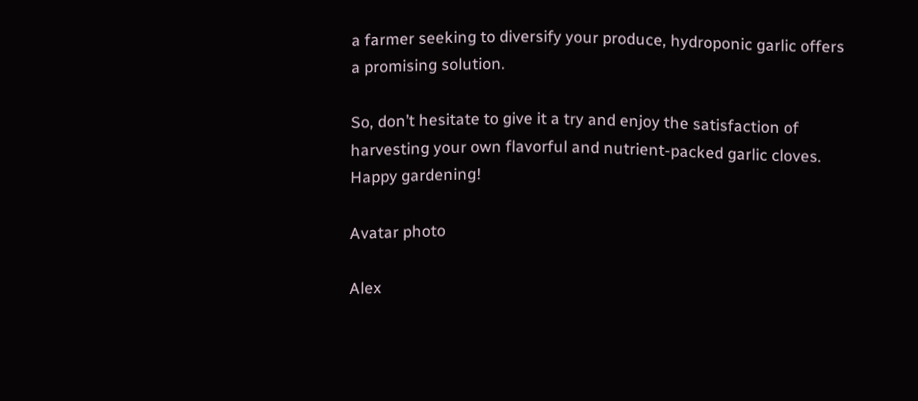a farmer seeking to diversify your produce, hydroponic garlic offers a promising solution.

So, don’t hesitate to give it a try and enjoy the satisfaction of harvesting your own flavorful and nutrient-packed garlic cloves. Happy gardening!

Avatar photo

Alex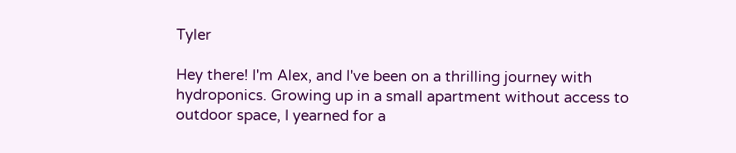Tyler

Hey there! I'm Alex, and I've been on a thrilling journey with hydroponics. Growing up in a small apartment without access to outdoor space, I yearned for a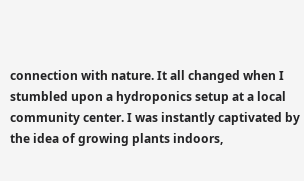connection with nature. It all changed when I stumbled upon a hydroponics setup at a local community center. I was instantly captivated by the idea of growing plants indoors,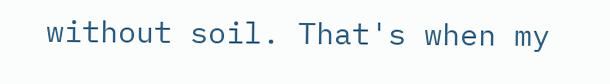without soil. That's when my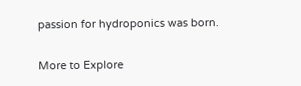passion for hydroponics was born.

More to Explore